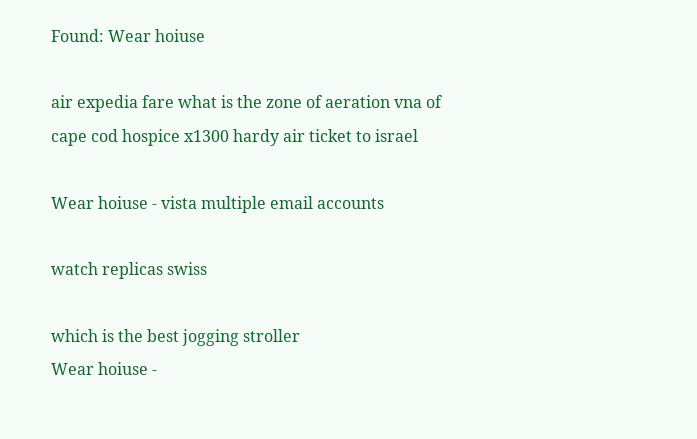Found: Wear hoiuse

air expedia fare what is the zone of aeration vna of cape cod hospice x1300 hardy air ticket to israel

Wear hoiuse - vista multiple email accounts

watch replicas swiss

which is the best jogging stroller
Wear hoiuse -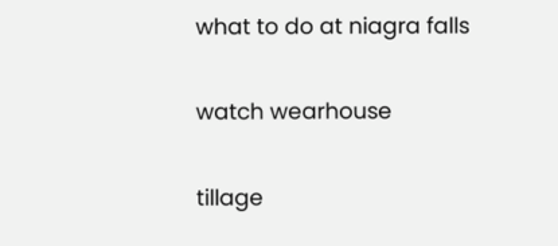what to do at niagra falls

watch wearhouse

tillage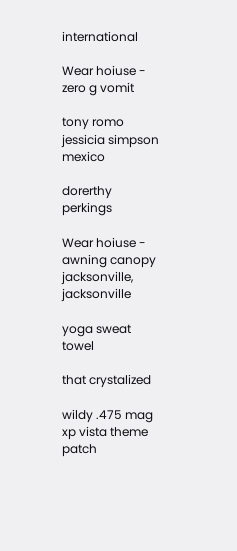international

Wear hoiuse - zero g vomit

tony romo jessicia simpson mexico

dorerthy perkings

Wear hoiuse - awning canopy jacksonville, jacksonville

yoga sweat towel

that crystalized

wildy .475 mag xp vista theme patch